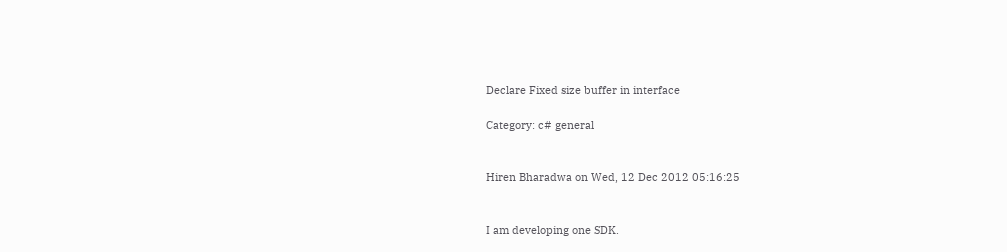Declare Fixed size buffer in interface

Category: c# general


Hiren Bharadwa on Wed, 12 Dec 2012 05:16:25


I am developing one SDK.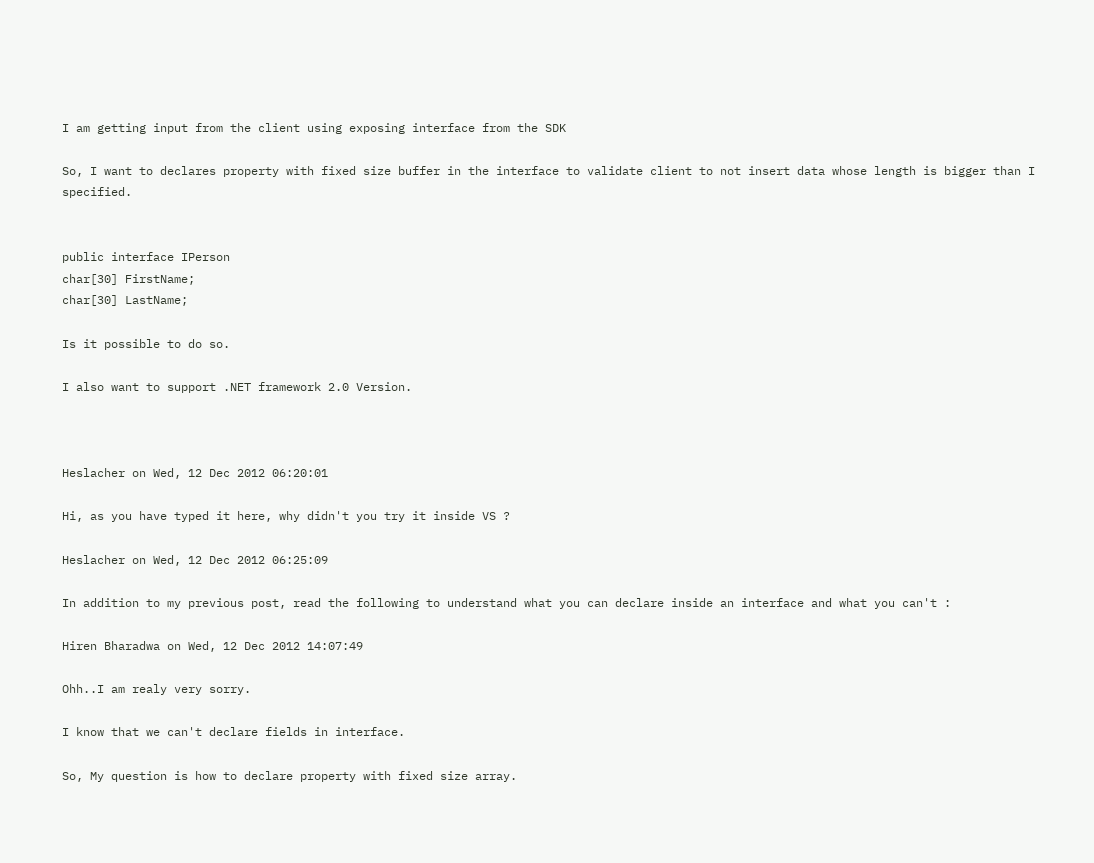I am getting input from the client using exposing interface from the SDK

So, I want to declares property with fixed size buffer in the interface to validate client to not insert data whose length is bigger than I specified.


public interface IPerson
char[30] FirstName;
char[30] LastName;

Is it possible to do so.

I also want to support .NET framework 2.0 Version.



Heslacher on Wed, 12 Dec 2012 06:20:01

Hi, as you have typed it here, why didn't you try it inside VS ?

Heslacher on Wed, 12 Dec 2012 06:25:09

In addition to my previous post, read the following to understand what you can declare inside an interface and what you can't :

Hiren Bharadwa on Wed, 12 Dec 2012 14:07:49

Ohh..I am realy very sorry.

I know that we can't declare fields in interface.

So, My question is how to declare property with fixed size array.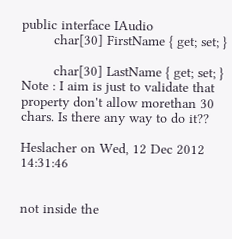public interface IAudio
        char[30] FirstName { get; set; }

        char[30] LastName { get; set; }
Note : I aim is just to validate that property don't allow morethan 30 chars. Is there any way to do it??

Heslacher on Wed, 12 Dec 2012 14:31:46


not inside the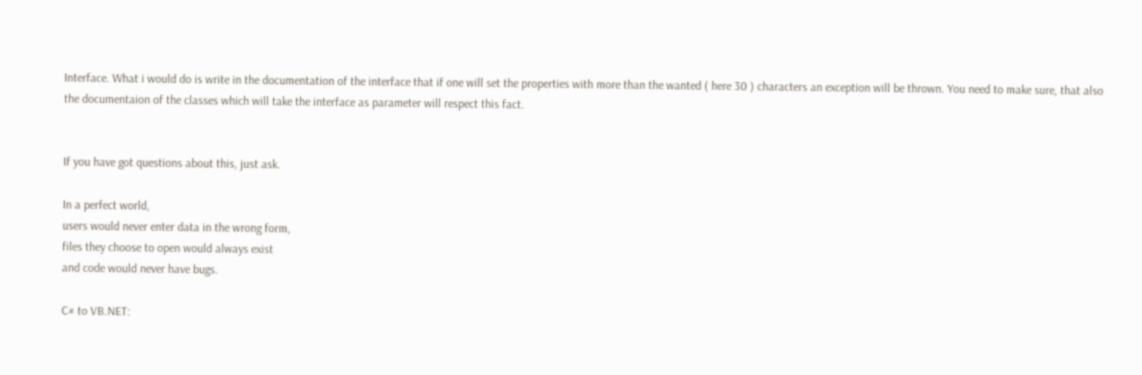Interface. What i would do is write in the documentation of the interface that if one will set the properties with more than the wanted ( here 30 ) characters an exception will be thrown. You need to make sure, that also the documentaion of the classes which will take the interface as parameter will respect this fact.


If you have got questions about this, just ask.

In a perfect world,
users would never enter data in the wrong form,
files they choose to open would always exist
and code would never have bugs.

C# to VB.NET: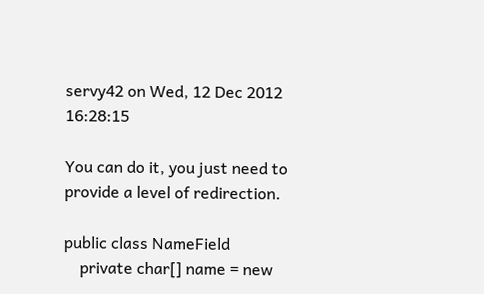servy42 on Wed, 12 Dec 2012 16:28:15

You can do it, you just need to provide a level of redirection.

public class NameField
    private char[] name = new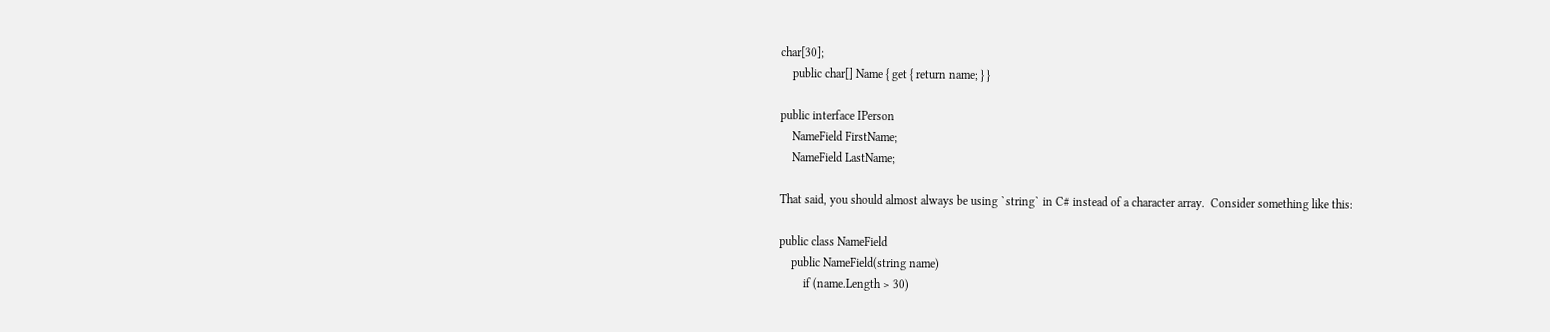char[30];
    public char[] Name { get { return name; } }

public interface IPerson
    NameField FirstName;
    NameField LastName;

That said, you should almost always be using `string` in C# instead of a character array.  Consider something like this:

public class NameField
    public NameField(string name)
        if (name.Length > 30)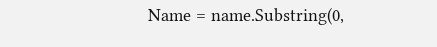Name = name.Substring(0,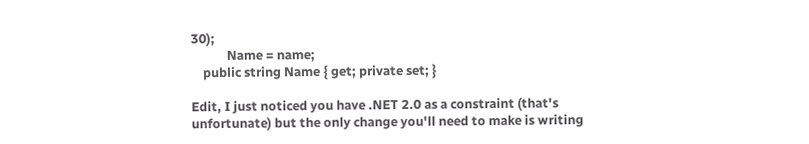30);
            Name = name;
    public string Name { get; private set; }

Edit, I just noticed you have .NET 2.0 as a constraint (that's unfortunate) but the only change you'll need to make is writing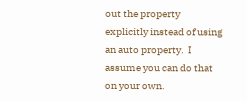out the property explicitly instead of using an auto property.  I assume you can do that on your own.